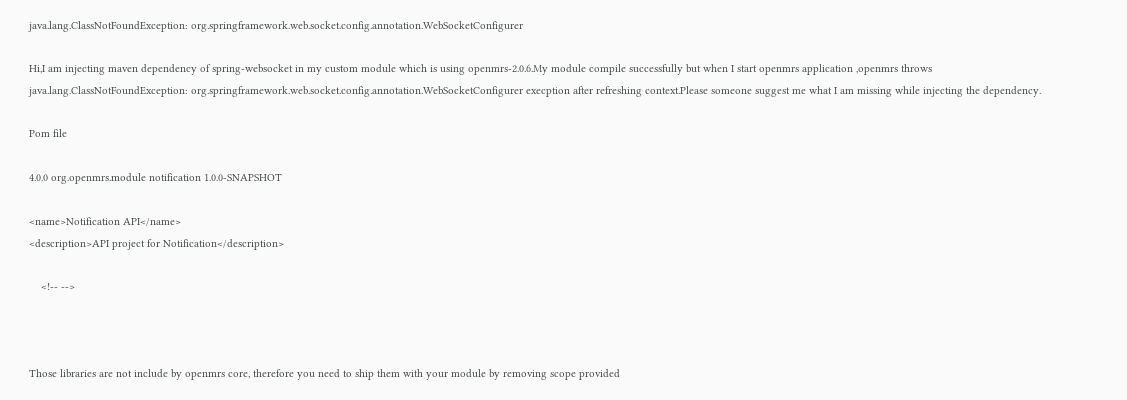java.lang.ClassNotFoundException: org.springframework.web.socket.config.annotation.WebSocketConfigurer

Hi,I am injecting maven dependency of spring-websocket in my custom module which is using openmrs-2.0.6.My module compile successfully but when I start openmrs application ,openmrs throws java.lang.ClassNotFoundException: org.springframework.web.socket.config.annotation.WebSocketConfigurer execption after refreshing context.Please someone suggest me what I am missing while injecting the dependency.

Pom file

4.0.0 org.openmrs.module notification 1.0.0-SNAPSHOT

<name>Notification API</name>
<description>API project for Notification</description>

    <!-- -->



Those libraries are not include by openmrs core, therefore you need to ship them with your module by removing scope provided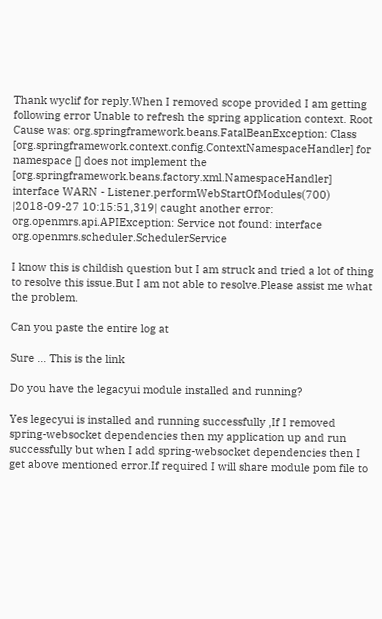Thank wyclif for reply.When I removed scope provided I am getting following error Unable to refresh the spring application context. Root Cause was: org.springframework.beans.FatalBeanException: Class [org.springframework.context.config.ContextNamespaceHandler] for namespace [] does not implement the [org.springframework.beans.factory.xml.NamespaceHandler] interface WARN - Listener.performWebStartOfModules(700) |2018-09-27 10:15:51,319| caught another error: org.openmrs.api.APIException: Service not found: interface org.openmrs.scheduler.SchedulerService

I know this is childish question but I am struck and tried a lot of thing to resolve this issue.But I am not able to resolve.Please assist me what the problem.

Can you paste the entire log at

Sure … This is the link

Do you have the legacyui module installed and running?

Yes legecyui is installed and running successfully ,If I removed spring-websocket dependencies then my application up and run successfully but when I add spring-websocket dependencies then I get above mentioned error.If required I will share module pom file to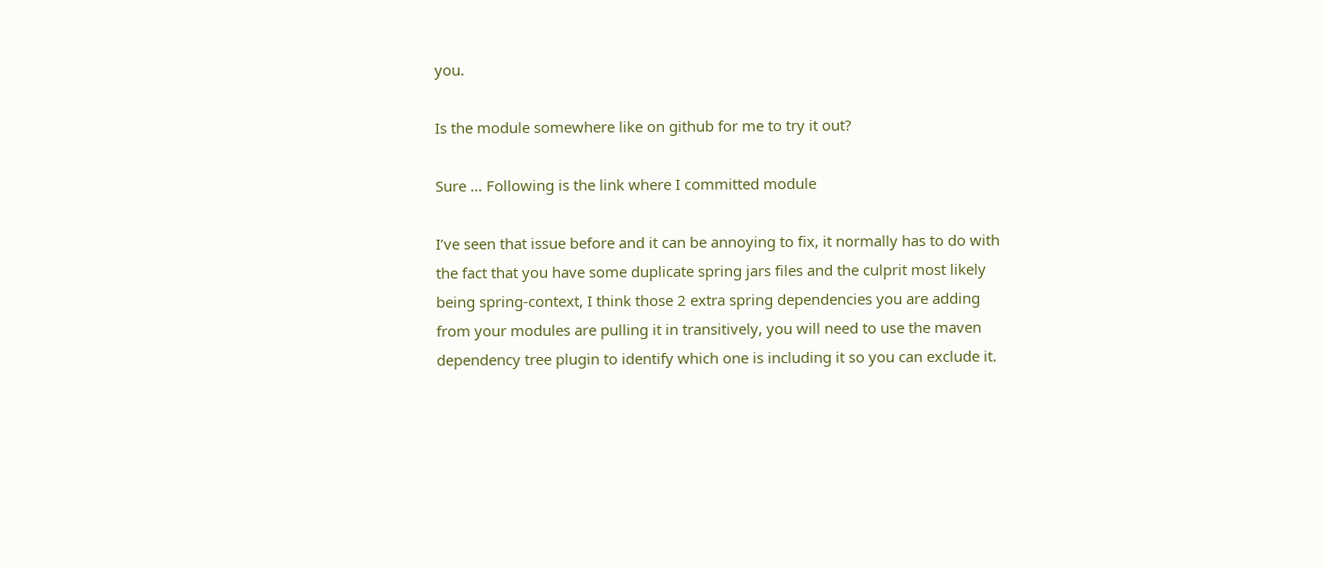you.

Is the module somewhere like on github for me to try it out?

Sure … Following is the link where I committed module

I’ve seen that issue before and it can be annoying to fix, it normally has to do with the fact that you have some duplicate spring jars files and the culprit most likely being spring-context, I think those 2 extra spring dependencies you are adding from your modules are pulling it in transitively, you will need to use the maven dependency tree plugin to identify which one is including it so you can exclude it.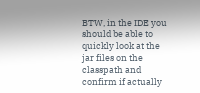BTW, in the IDE you should be able to quickly look at the jar files on the classpath and confirm if actually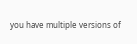you have multiple versions of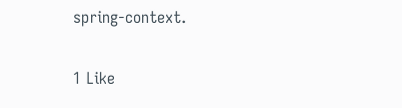spring-context.

1 Like